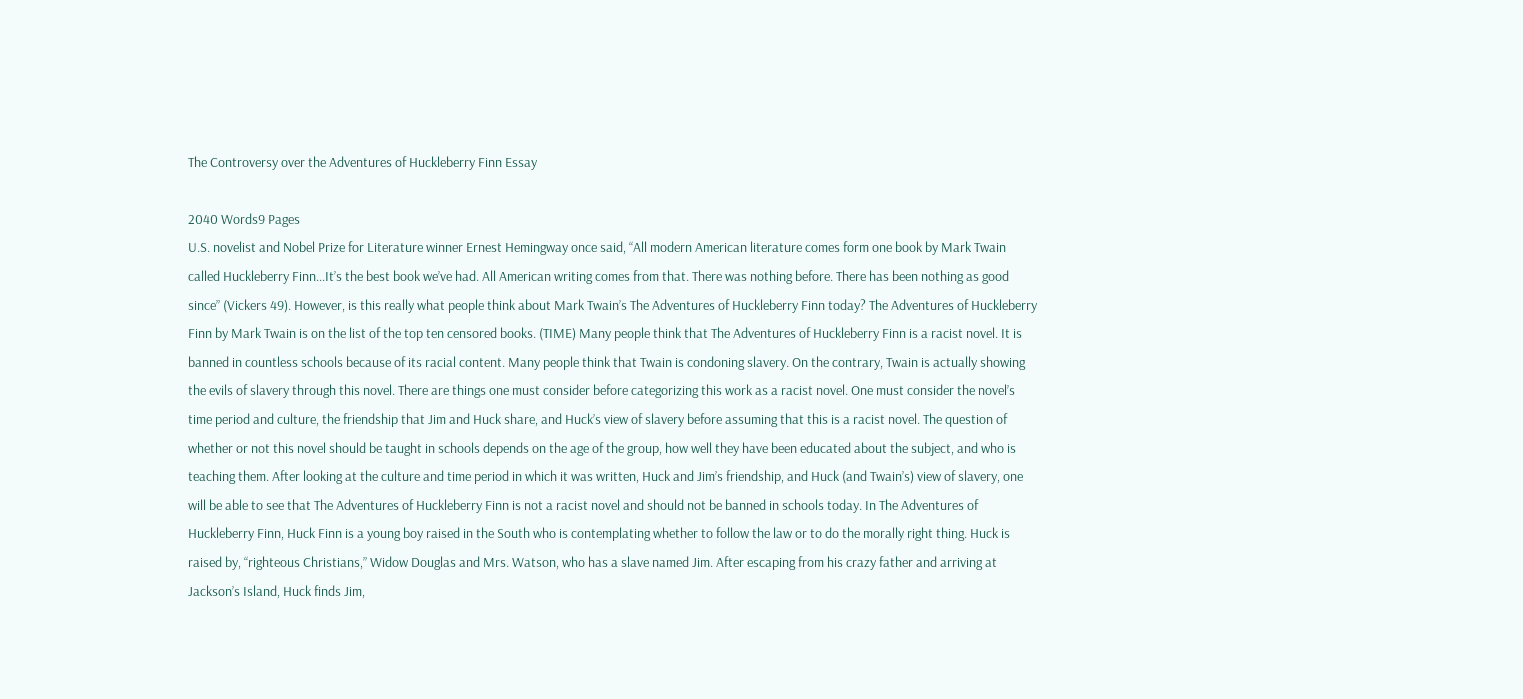The Controversy over the Adventures of Huckleberry Finn Essay

2040 Words9 Pages
U.S. novelist and Nobel Prize for Literature winner Ernest Hemingway once said, “All modern American literature comes form one book by Mark Twain called Huckleberry Finn...It’s the best book we’ve had. All American writing comes from that. There was nothing before. There has been nothing as good since” (Vickers 49). However, is this really what people think about Mark Twain’s The Adventures of Huckleberry Finn today? The Adventures of Huckleberry Finn by Mark Twain is on the list of the top ten censored books. (TIME) Many people think that The Adventures of Huckleberry Finn is a racist novel. It is banned in countless schools because of its racial content. Many people think that Twain is condoning slavery. On the contrary, Twain is actually showing the evils of slavery through this novel. There are things one must consider before categorizing this work as a racist novel. One must consider the novel’s time period and culture, the friendship that Jim and Huck share, and Huck’s view of slavery before assuming that this is a racist novel. The question of whether or not this novel should be taught in schools depends on the age of the group, how well they have been educated about the subject, and who is teaching them. After looking at the culture and time period in which it was written, Huck and Jim’s friendship, and Huck (and Twain’s) view of slavery, one will be able to see that The Adventures of Huckleberry Finn is not a racist novel and should not be banned in schools today. In The Adventures of Huckleberry Finn, Huck Finn is a young boy raised in the South who is contemplating whether to follow the law or to do the morally right thing. Huck is raised by, “righteous Christians,” Widow Douglas and Mrs. Watson, who has a slave named Jim. After escaping from his crazy father and arriving at Jackson’s Island, Huck finds Jim,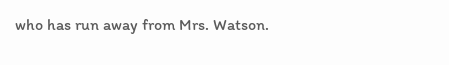who has run away from Mrs. Watson.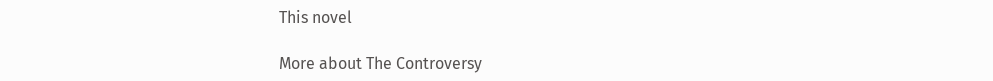This novel

More about The Controversy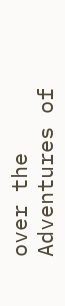over the Adventures of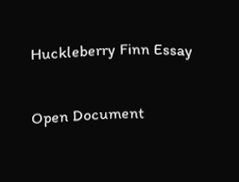Huckleberry Finn Essay

Open Document